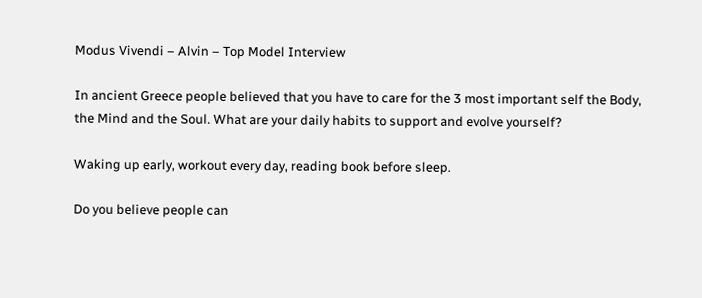Modus Vivendi – Alvin – Top Model Interview

In ancient Greece people believed that you have to care for the 3 most important self the Body, the Mind and the Soul. What are your daily habits to support and evolve yourself?

Waking up early, workout every day, reading book before sleep.

Do you believe people can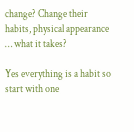change? Change their habits, physical appearance … what it takes?

Yes everything is a habit so start with one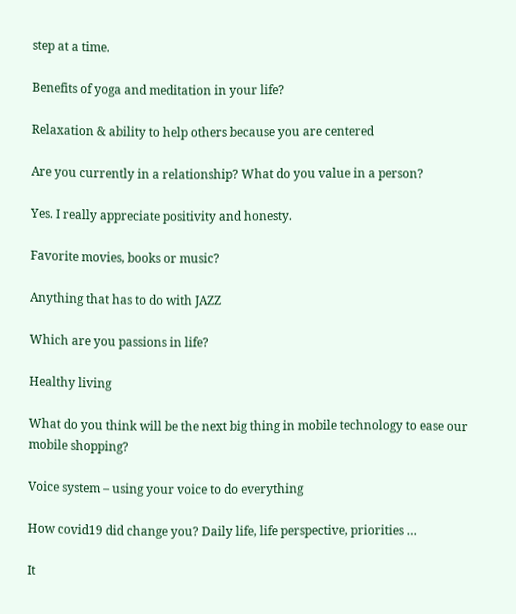step at a time.

Benefits of yoga and meditation in your life?

Relaxation & ability to help others because you are centered

Are you currently in a relationship? What do you value in a person?

Yes. I really appreciate positivity and honesty.

Favorite movies, books or music?

Anything that has to do with JAZZ

Which are you passions in life?

Healthy living

What do you think will be the next big thing in mobile technology to ease our mobile shopping?

Voice system – using your voice to do everything

How covid19 did change you? Daily life, life perspective, priorities …

It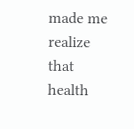made me realize that health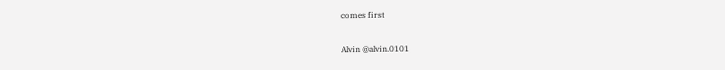comes first

Alvin @alvin.0101